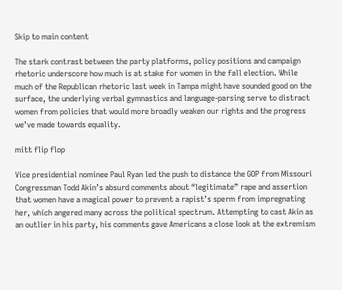Skip to main content

The stark contrast between the party platforms, policy positions and campaign rhetoric underscore how much is at stake for women in the fall election. While much of the Republican rhetoric last week in Tampa might have sounded good on the surface, the underlying verbal gymnastics and language-parsing serve to distract women from policies that would more broadly weaken our rights and the progress we’ve made towards equality.

mitt flip flop

Vice presidential nominee Paul Ryan led the push to distance the GOP from Missouri Congressman Todd Akin’s absurd comments about “legitimate” rape and assertion that women have a magical power to prevent a rapist’s sperm from impregnating her, which angered many across the political spectrum. Attempting to cast Akin as an outlier in his party, his comments gave Americans a close look at the extremism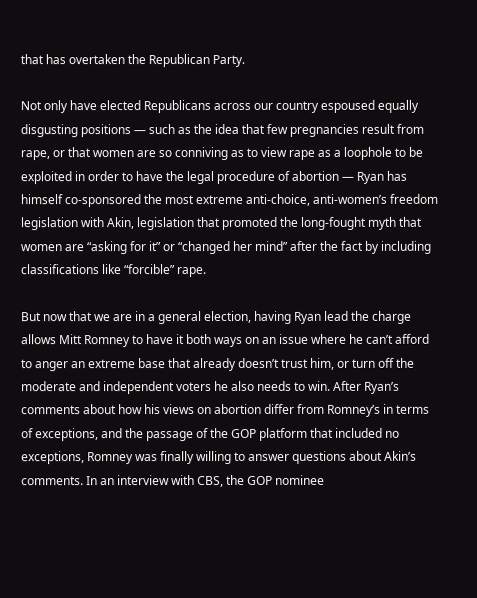that has overtaken the Republican Party.

Not only have elected Republicans across our country espoused equally disgusting positions — such as the idea that few pregnancies result from rape, or that women are so conniving as to view rape as a loophole to be exploited in order to have the legal procedure of abortion — Ryan has himself co-sponsored the most extreme anti-choice, anti-women’s freedom legislation with Akin, legislation that promoted the long-fought myth that women are “asking for it” or “changed her mind” after the fact by including classifications like “forcible” rape.

But now that we are in a general election, having Ryan lead the charge allows Mitt Romney to have it both ways on an issue where he can’t afford to anger an extreme base that already doesn’t trust him, or turn off the moderate and independent voters he also needs to win. After Ryan’s comments about how his views on abortion differ from Romney’s in terms of exceptions, and the passage of the GOP platform that included no exceptions, Romney was finally willing to answer questions about Akin’s comments. In an interview with CBS, the GOP nominee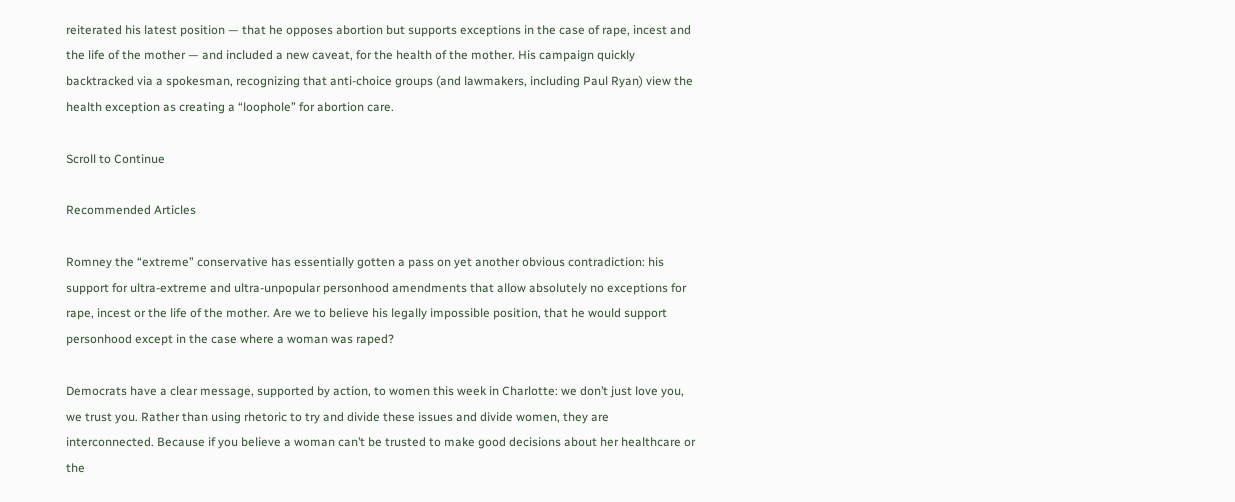reiterated his latest position — that he opposes abortion but supports exceptions in the case of rape, incest and the life of the mother — and included a new caveat, for the health of the mother. His campaign quickly backtracked via a spokesman, recognizing that anti-choice groups (and lawmakers, including Paul Ryan) view the health exception as creating a “loophole” for abortion care.

Scroll to Continue

Recommended Articles

Romney the “extreme” conservative has essentially gotten a pass on yet another obvious contradiction: his support for ultra-extreme and ultra-unpopular personhood amendments that allow absolutely no exceptions for rape, incest or the life of the mother. Are we to believe his legally impossible position, that he would support personhood except in the case where a woman was raped?

Democrats have a clear message, supported by action, to women this week in Charlotte: we don’t just love you, we trust you. Rather than using rhetoric to try and divide these issues and divide women, they are interconnected. Because if you believe a woman can’t be trusted to make good decisions about her healthcare or the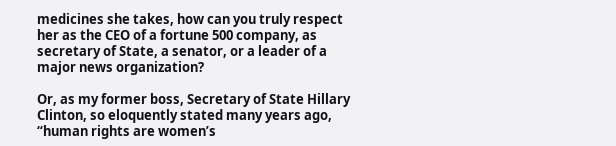medicines she takes, how can you truly respect her as the CEO of a fortune 500 company, as secretary of State, a senator, or a leader of a major news organization?

Or, as my former boss, Secretary of State Hillary Clinton, so eloquently stated many years ago, “human rights are women’s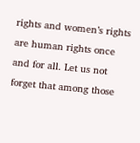rights and women’s rights are human rights once and for all. Let us not forget that among those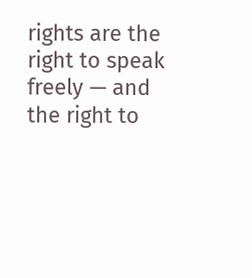rights are the right to speak freely — and the right to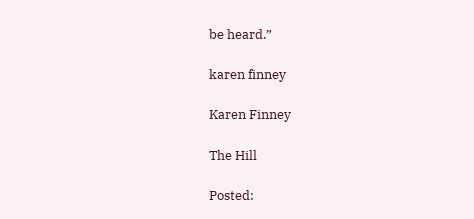be heard.”

karen finney

Karen Finney

The Hill

Posted: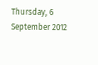Thursday, 6 September 2012